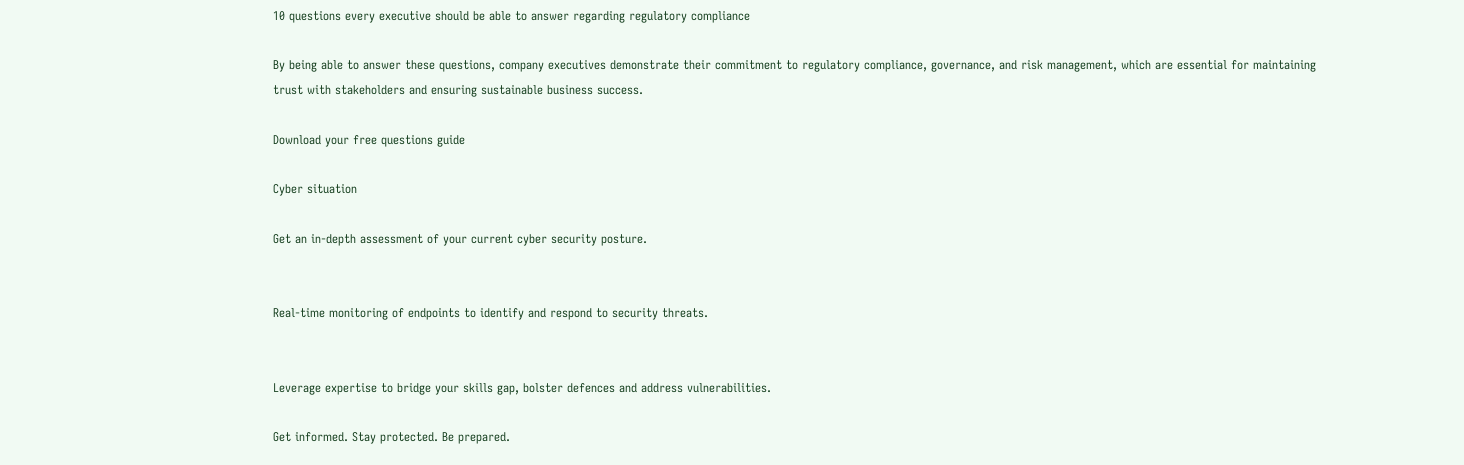10 questions every executive should be able to answer regarding regulatory compliance

By being able to answer these questions, company executives demonstrate their commitment to regulatory compliance, governance, and risk management, which are essential for maintaining trust with stakeholders and ensuring sustainable business success.

Download your free questions guide

Cyber situation

Get an in-depth assessment of your current cyber security posture.


Real-time monitoring of endpoints to identify and respond to security threats.


Leverage expertise to bridge your skills gap, bolster defences and address vulnerabilities.

Get informed. Stay protected. Be prepared.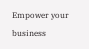Empower your business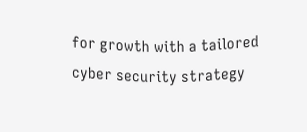for growth with a tailored cyber security strategy